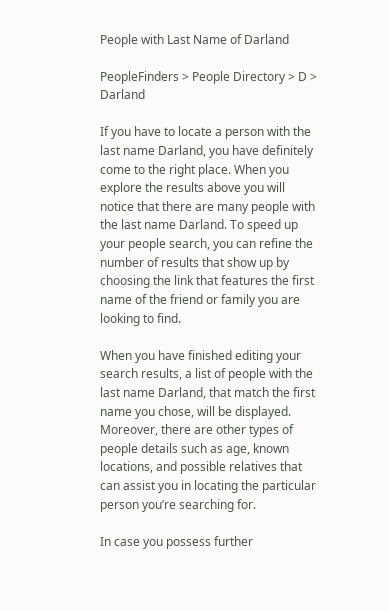People with Last Name of Darland

PeopleFinders > People Directory > D > Darland

If you have to locate a person with the last name Darland, you have definitely come to the right place. When you explore the results above you will notice that there are many people with the last name Darland. To speed up your people search, you can refine the number of results that show up by choosing the link that features the first name of the friend or family you are looking to find.

When you have finished editing your search results, a list of people with the last name Darland, that match the first name you chose, will be displayed. Moreover, there are other types of people details such as age, known locations, and possible relatives that can assist you in locating the particular person you’re searching for.

In case you possess further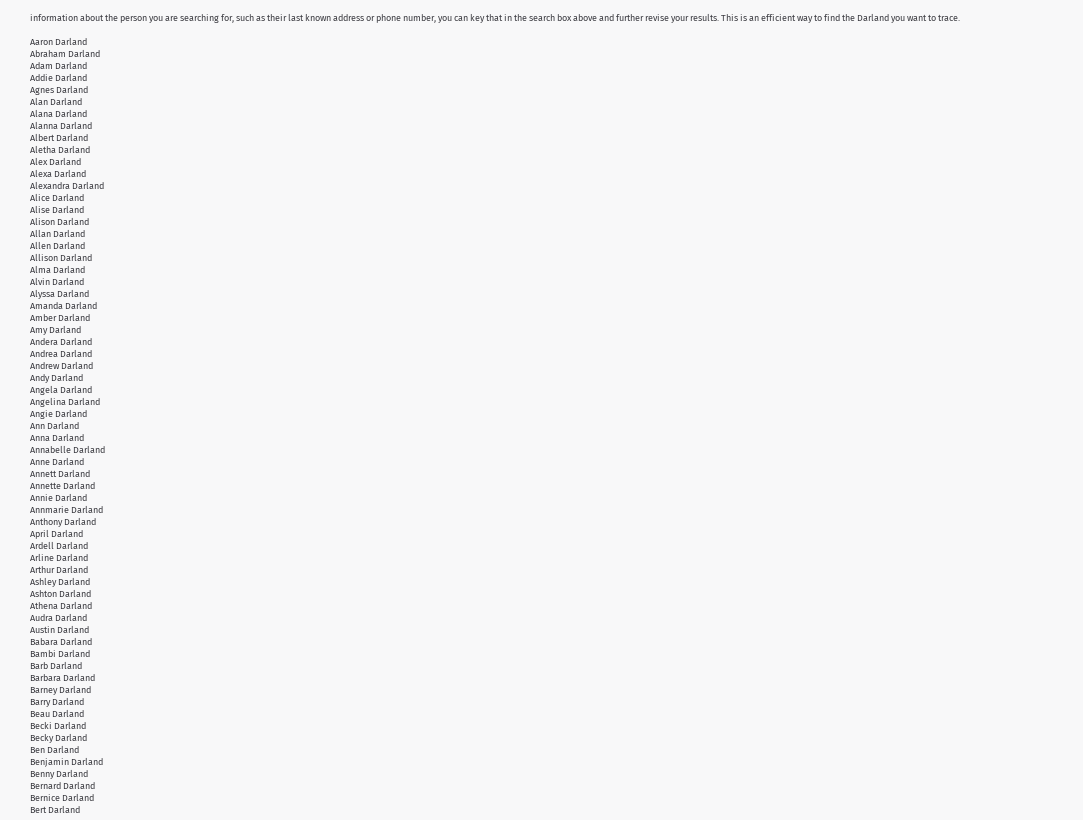information about the person you are searching for, such as their last known address or phone number, you can key that in the search box above and further revise your results. This is an efficient way to find the Darland you want to trace.

Aaron Darland
Abraham Darland
Adam Darland
Addie Darland
Agnes Darland
Alan Darland
Alana Darland
Alanna Darland
Albert Darland
Aletha Darland
Alex Darland
Alexa Darland
Alexandra Darland
Alice Darland
Alise Darland
Alison Darland
Allan Darland
Allen Darland
Allison Darland
Alma Darland
Alvin Darland
Alyssa Darland
Amanda Darland
Amber Darland
Amy Darland
Andera Darland
Andrea Darland
Andrew Darland
Andy Darland
Angela Darland
Angelina Darland
Angie Darland
Ann Darland
Anna Darland
Annabelle Darland
Anne Darland
Annett Darland
Annette Darland
Annie Darland
Annmarie Darland
Anthony Darland
April Darland
Ardell Darland
Arline Darland
Arthur Darland
Ashley Darland
Ashton Darland
Athena Darland
Audra Darland
Austin Darland
Babara Darland
Bambi Darland
Barb Darland
Barbara Darland
Barney Darland
Barry Darland
Beau Darland
Becki Darland
Becky Darland
Ben Darland
Benjamin Darland
Benny Darland
Bernard Darland
Bernice Darland
Bert Darland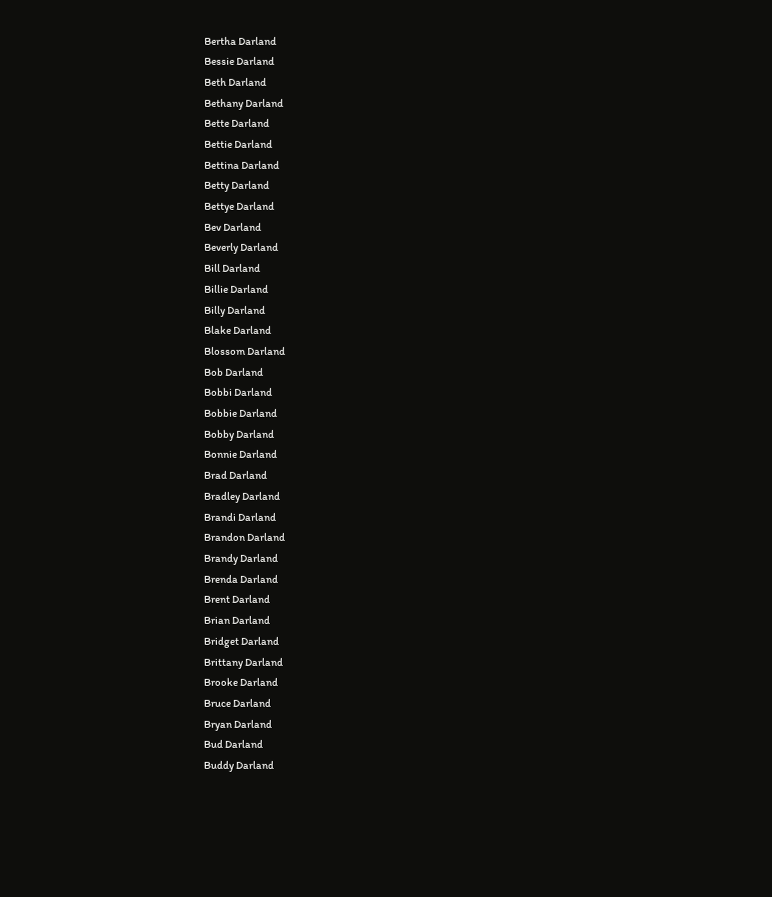Bertha Darland
Bessie Darland
Beth Darland
Bethany Darland
Bette Darland
Bettie Darland
Bettina Darland
Betty Darland
Bettye Darland
Bev Darland
Beverly Darland
Bill Darland
Billie Darland
Billy Darland
Blake Darland
Blossom Darland
Bob Darland
Bobbi Darland
Bobbie Darland
Bobby Darland
Bonnie Darland
Brad Darland
Bradley Darland
Brandi Darland
Brandon Darland
Brandy Darland
Brenda Darland
Brent Darland
Brian Darland
Bridget Darland
Brittany Darland
Brooke Darland
Bruce Darland
Bryan Darland
Bud Darland
Buddy Darland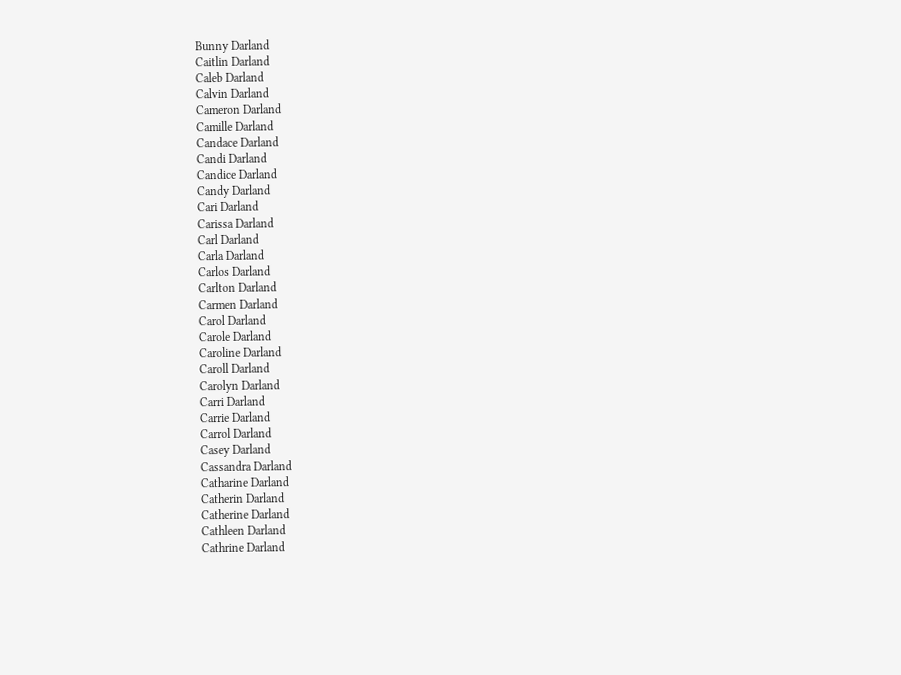Bunny Darland
Caitlin Darland
Caleb Darland
Calvin Darland
Cameron Darland
Camille Darland
Candace Darland
Candi Darland
Candice Darland
Candy Darland
Cari Darland
Carissa Darland
Carl Darland
Carla Darland
Carlos Darland
Carlton Darland
Carmen Darland
Carol Darland
Carole Darland
Caroline Darland
Caroll Darland
Carolyn Darland
Carri Darland
Carrie Darland
Carrol Darland
Casey Darland
Cassandra Darland
Catharine Darland
Catherin Darland
Catherine Darland
Cathleen Darland
Cathrine Darland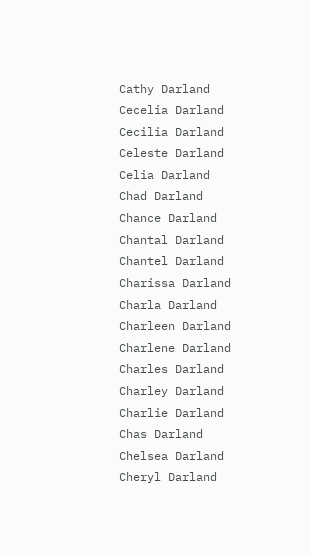Cathy Darland
Cecelia Darland
Cecilia Darland
Celeste Darland
Celia Darland
Chad Darland
Chance Darland
Chantal Darland
Chantel Darland
Charissa Darland
Charla Darland
Charleen Darland
Charlene Darland
Charles Darland
Charley Darland
Charlie Darland
Chas Darland
Chelsea Darland
Cheryl Darland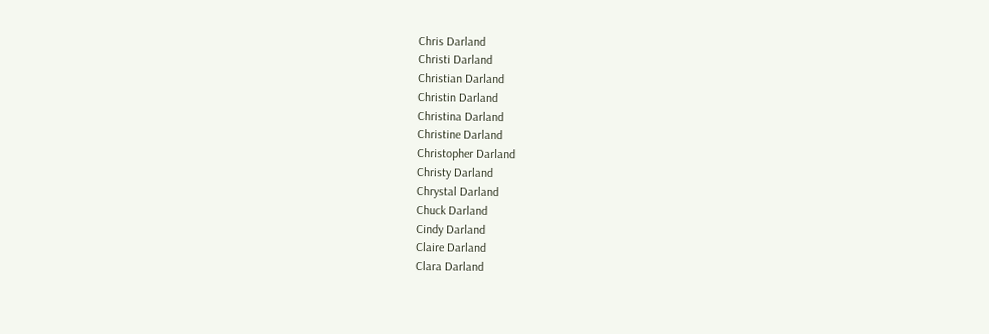Chris Darland
Christi Darland
Christian Darland
Christin Darland
Christina Darland
Christine Darland
Christopher Darland
Christy Darland
Chrystal Darland
Chuck Darland
Cindy Darland
Claire Darland
Clara Darland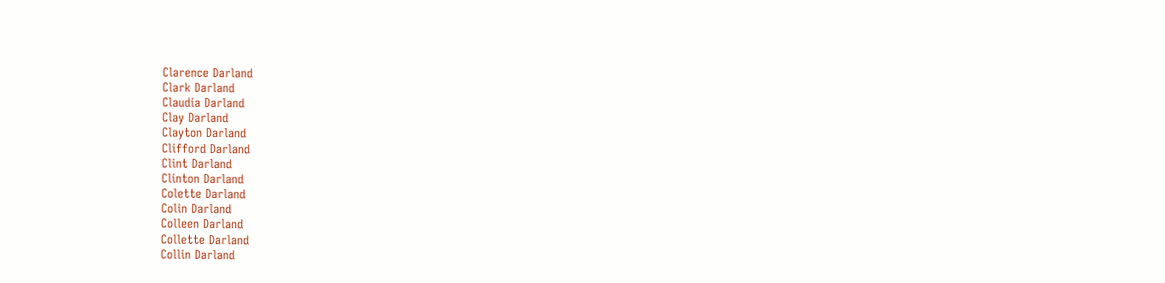Clarence Darland
Clark Darland
Claudia Darland
Clay Darland
Clayton Darland
Clifford Darland
Clint Darland
Clinton Darland
Colette Darland
Colin Darland
Colleen Darland
Collette Darland
Collin Darland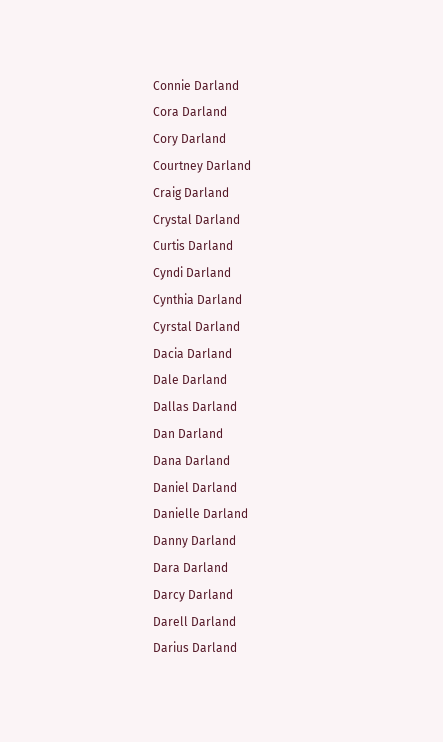Connie Darland
Cora Darland
Cory Darland
Courtney Darland
Craig Darland
Crystal Darland
Curtis Darland
Cyndi Darland
Cynthia Darland
Cyrstal Darland
Dacia Darland
Dale Darland
Dallas Darland
Dan Darland
Dana Darland
Daniel Darland
Danielle Darland
Danny Darland
Dara Darland
Darcy Darland
Darell Darland
Darius Darland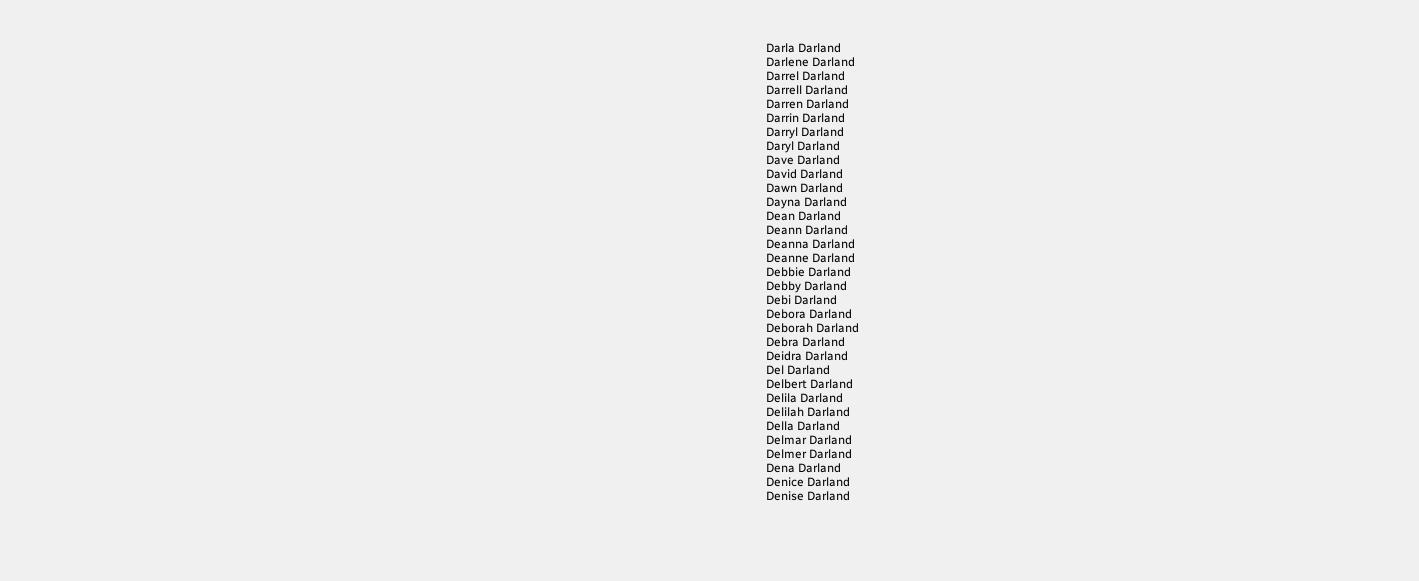Darla Darland
Darlene Darland
Darrel Darland
Darrell Darland
Darren Darland
Darrin Darland
Darryl Darland
Daryl Darland
Dave Darland
David Darland
Dawn Darland
Dayna Darland
Dean Darland
Deann Darland
Deanna Darland
Deanne Darland
Debbie Darland
Debby Darland
Debi Darland
Debora Darland
Deborah Darland
Debra Darland
Deidra Darland
Del Darland
Delbert Darland
Delila Darland
Delilah Darland
Della Darland
Delmar Darland
Delmer Darland
Dena Darland
Denice Darland
Denise Darland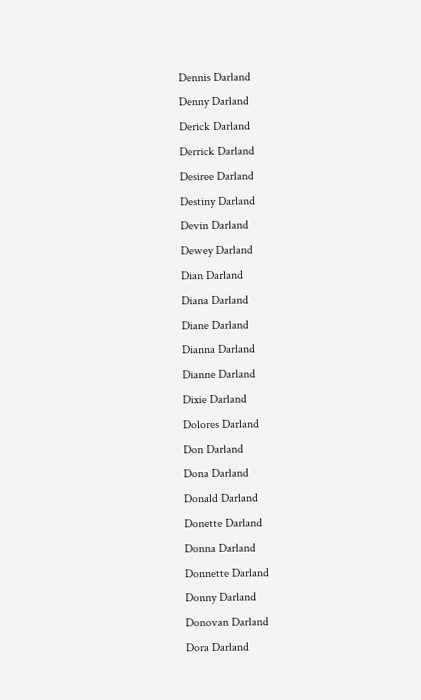Dennis Darland
Denny Darland
Derick Darland
Derrick Darland
Desiree Darland
Destiny Darland
Devin Darland
Dewey Darland
Dian Darland
Diana Darland
Diane Darland
Dianna Darland
Dianne Darland
Dixie Darland
Dolores Darland
Don Darland
Dona Darland
Donald Darland
Donette Darland
Donna Darland
Donnette Darland
Donny Darland
Donovan Darland
Dora Darland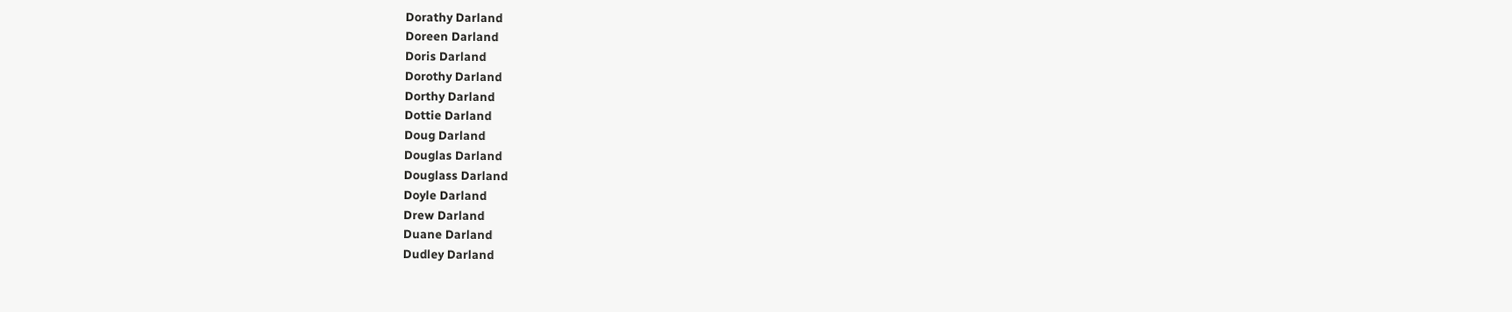Dorathy Darland
Doreen Darland
Doris Darland
Dorothy Darland
Dorthy Darland
Dottie Darland
Doug Darland
Douglas Darland
Douglass Darland
Doyle Darland
Drew Darland
Duane Darland
Dudley Darland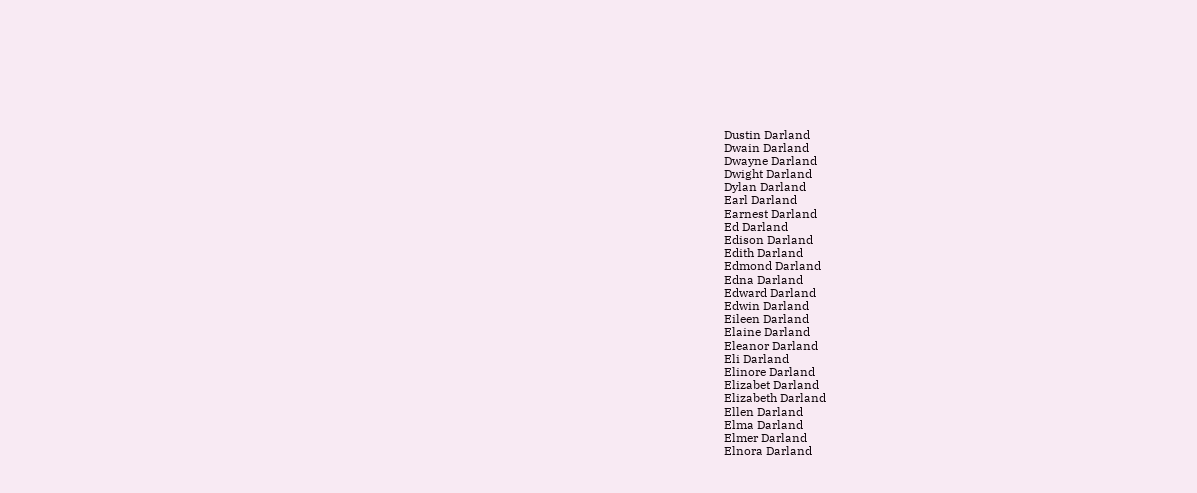Dustin Darland
Dwain Darland
Dwayne Darland
Dwight Darland
Dylan Darland
Earl Darland
Earnest Darland
Ed Darland
Edison Darland
Edith Darland
Edmond Darland
Edna Darland
Edward Darland
Edwin Darland
Eileen Darland
Elaine Darland
Eleanor Darland
Eli Darland
Elinore Darland
Elizabet Darland
Elizabeth Darland
Ellen Darland
Elma Darland
Elmer Darland
Elnora Darland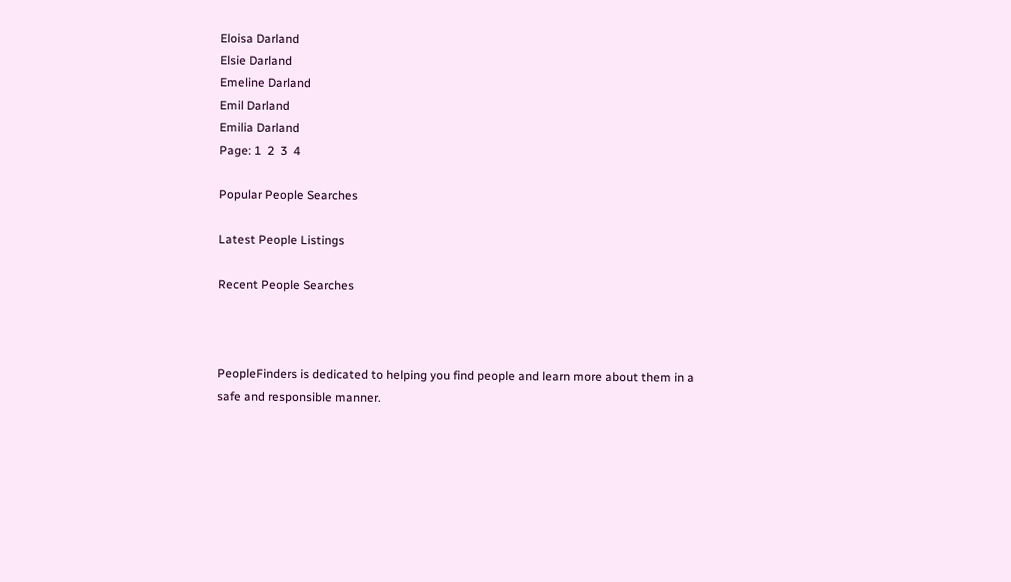Eloisa Darland
Elsie Darland
Emeline Darland
Emil Darland
Emilia Darland
Page: 1  2  3  4

Popular People Searches

Latest People Listings

Recent People Searches



PeopleFinders is dedicated to helping you find people and learn more about them in a safe and responsible manner.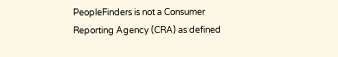PeopleFinders is not a Consumer Reporting Agency (CRA) as defined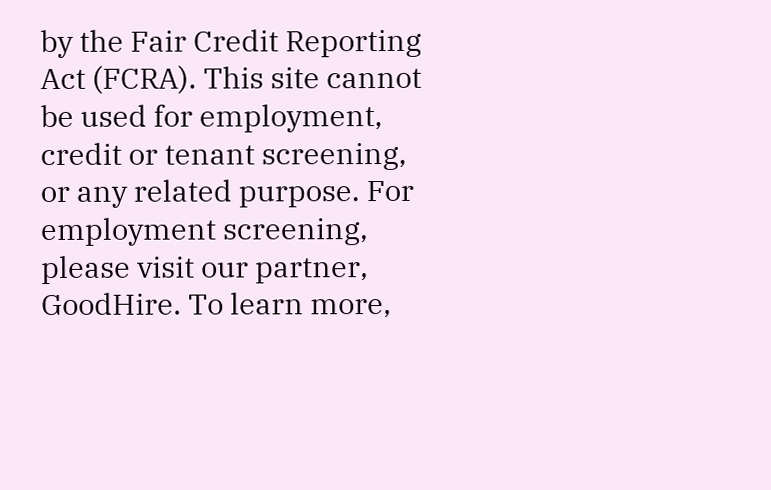by the Fair Credit Reporting Act (FCRA). This site cannot be used for employment, credit or tenant screening, or any related purpose. For employment screening, please visit our partner, GoodHire. To learn more,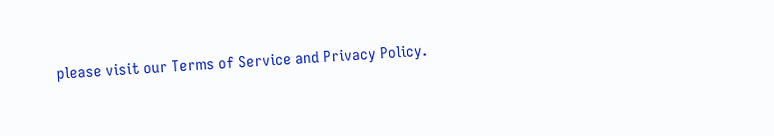please visit our Terms of Service and Privacy Policy.